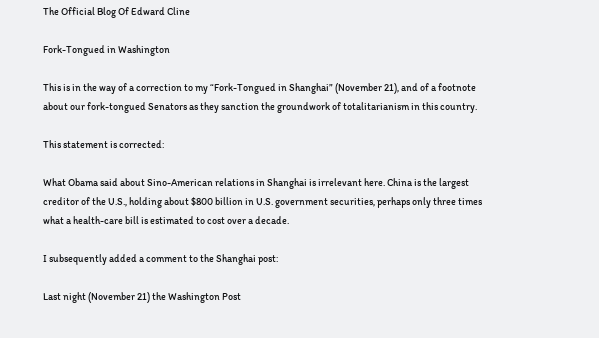The Official Blog Of Edward Cline

Fork-Tongued in Washington

This is in the way of a correction to my “Fork-Tongued in Shanghai” (November 21), and of a footnote about our fork-tongued Senators as they sanction the groundwork of totalitarianism in this country.

This statement is corrected:

What Obama said about Sino-American relations in Shanghai is irrelevant here. China is the largest creditor of the U.S., holding about $800 billion in U.S. government securities, perhaps only three times what a health-care bill is estimated to cost over a decade.

I subsequently added a comment to the Shanghai post:

Last night (November 21) the Washington Post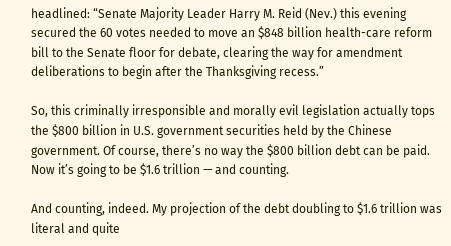headlined: “Senate Majority Leader Harry M. Reid (Nev.) this evening secured the 60 votes needed to move an $848 billion health-care reform bill to the Senate floor for debate, clearing the way for amendment deliberations to begin after the Thanksgiving recess.”

So, this criminally irresponsible and morally evil legislation actually tops the $800 billion in U.S. government securities held by the Chinese government. Of course, there’s no way the $800 billion debt can be paid. Now it’s going to be $1.6 trillion — and counting.

And counting, indeed. My projection of the debt doubling to $1.6 trillion was literal and quite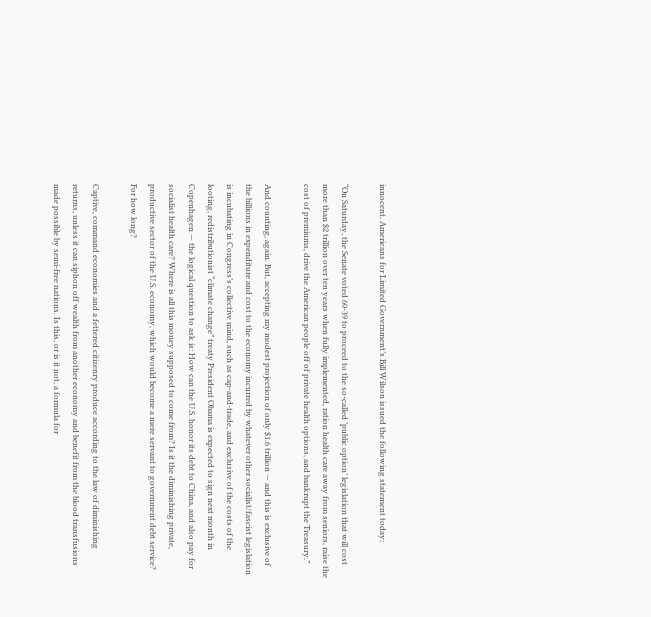innocent. Americans for Limited Government’s Bill Wilson issued the following statement today:

“On Saturday, the Senate voted 60-39 to proceed to the so-called ’public option’ legislation that will cost more than $2 trillion over ten years when fully implemented, ration health care away from seniors, raise the cost of premiums, drive the American people off of private health options, and bankrupt the Treasury.”

And counting, again. But, accepting my modest projection of only $1.6 trillion — and this is exclusive of the billions in expenditure and cost to the economy incurred by whatever other socialist/fascist legislation is incubating in Congress’s collective mind, such as cap-and-trade, and exclusive of the costs of the looting, redistributionist “climate change” treaty President Obama is expected to sign next month in Copenhagen — the logical question to ask is: How can the U.S. honor its debt to China, and also pay for socialist health care? Where is all this money supposed to come from? Is it the diminishing private, productive sector of the U.S. economy, which would become a mere servant to government debt service? For how long?

Captive, command economies and a fettered citizenry produce according to the law of diminishing returns, unless it can siphon off wealth from another economy and benefit from the blood transfusions made possible by semi-free nations. Is this, or is it not, a formula for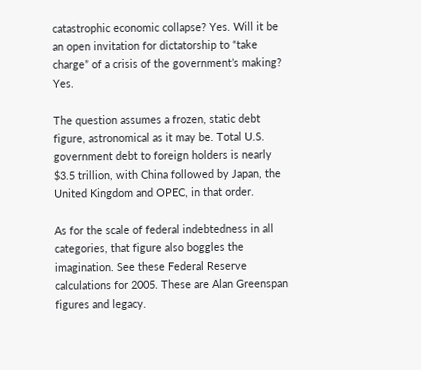catastrophic economic collapse? Yes. Will it be an open invitation for dictatorship to “take charge” of a crisis of the government’s making? Yes.

The question assumes a frozen, static debt figure, astronomical as it may be. Total U.S. government debt to foreign holders is nearly $3.5 trillion, with China followed by Japan, the United Kingdom and OPEC, in that order.

As for the scale of federal indebtedness in all categories, that figure also boggles the imagination. See these Federal Reserve calculations for 2005. These are Alan Greenspan figures and legacy.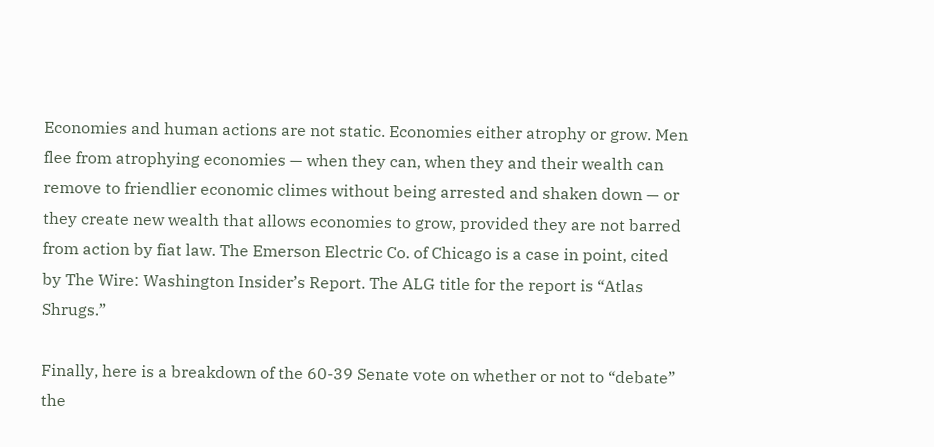Economies and human actions are not static. Economies either atrophy or grow. Men flee from atrophying economies — when they can, when they and their wealth can remove to friendlier economic climes without being arrested and shaken down — or they create new wealth that allows economies to grow, provided they are not barred from action by fiat law. The Emerson Electric Co. of Chicago is a case in point, cited by The Wire: Washington Insider’s Report. The ALG title for the report is “Atlas Shrugs.”

Finally, here is a breakdown of the 60-39 Senate vote on whether or not to “debate” the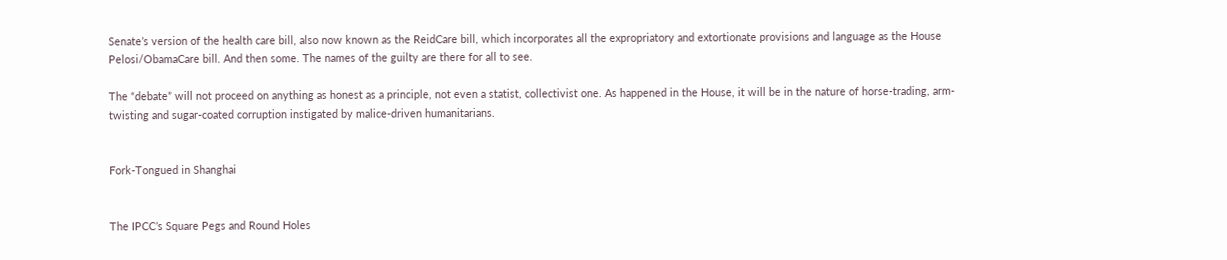Senate’s version of the health care bill, also now known as the ReidCare bill, which incorporates all the expropriatory and extortionate provisions and language as the House Pelosi/ObamaCare bill. And then some. The names of the guilty are there for all to see.

The “debate” will not proceed on anything as honest as a principle, not even a statist, collectivist one. As happened in the House, it will be in the nature of horse-trading, arm-twisting and sugar-coated corruption instigated by malice-driven humanitarians.


Fork-Tongued in Shanghai


The IPCC’s Square Pegs and Round Holes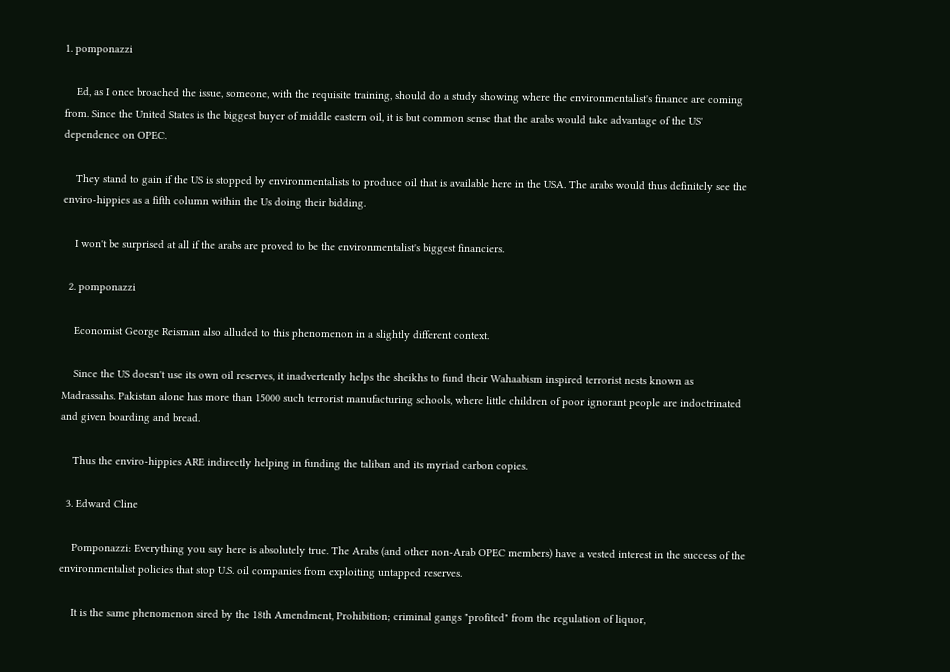1. pomponazzi

    Ed, as I once broached the issue, someone, with the requisite training, should do a study showing where the environmentalist's finance are coming from. Since the United States is the biggest buyer of middle eastern oil, it is but common sense that the arabs would take advantage of the US' dependence on OPEC.

    They stand to gain if the US is stopped by environmentalists to produce oil that is available here in the USA. The arabs would thus definitely see the enviro-hippies as a fifth column within the Us doing their bidding.

    I won't be surprised at all if the arabs are proved to be the environmentalist's biggest financiers.

  2. pomponazzi

    Economist George Reisman also alluded to this phenomenon in a slightly different context.

    Since the US doesn't use its own oil reserves, it inadvertently helps the sheikhs to fund their Wahaabism inspired terrorist nests known as Madrassahs. Pakistan alone has more than 15000 such terrorist manufacturing schools, where little children of poor ignorant people are indoctrinated and given boarding and bread.

    Thus the enviro-hippies ARE indirectly helping in funding the taliban and its myriad carbon copies.

  3. Edward Cline

    Pomponazzi: Everything you say here is absolutely true. The Arabs (and other non-Arab OPEC members) have a vested interest in the success of the environmentalist policies that stop U.S. oil companies from exploiting untapped reserves.

    It is the same phenomenon sired by the 18th Amendment, Prohibition; criminal gangs "profited" from the regulation of liquor,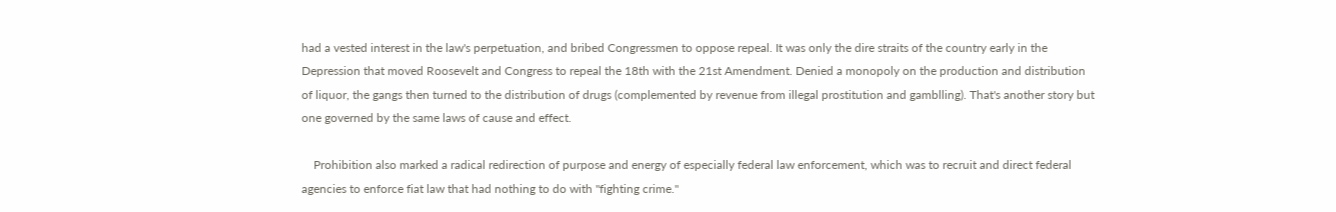had a vested interest in the law's perpetuation, and bribed Congressmen to oppose repeal. It was only the dire straits of the country early in the Depression that moved Roosevelt and Congress to repeal the 18th with the 21st Amendment. Denied a monopoly on the production and distribution of liquor, the gangs then turned to the distribution of drugs (complemented by revenue from illegal prostitution and gamblling). That's another story but one governed by the same laws of cause and effect.

    Prohibition also marked a radical redirection of purpose and energy of especially federal law enforcement, which was to recruit and direct federal agencies to enforce fiat law that had nothing to do with "fighting crime."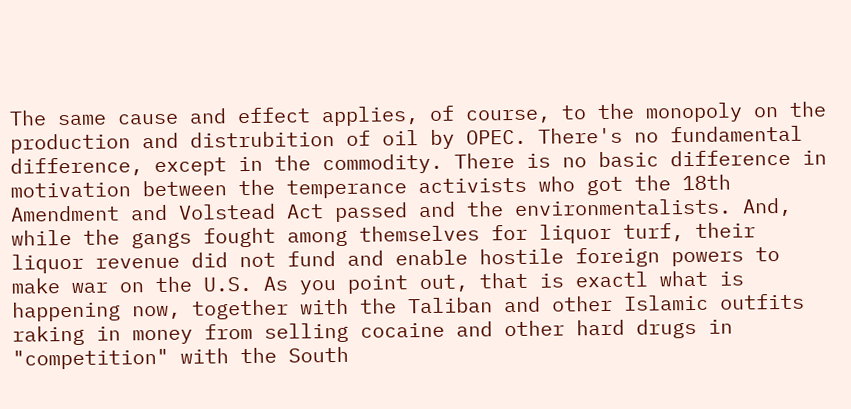The same cause and effect applies, of course, to the monopoly on the production and distrubition of oil by OPEC. There's no fundamental difference, except in the commodity. There is no basic difference in motivation between the temperance activists who got the 18th Amendment and Volstead Act passed and the environmentalists. And, while the gangs fought among themselves for liquor turf, their liquor revenue did not fund and enable hostile foreign powers to make war on the U.S. As you point out, that is exactl what is happening now, together with the Taliban and other Islamic outfits raking in money from selling cocaine and other hard drugs in "competition" with the South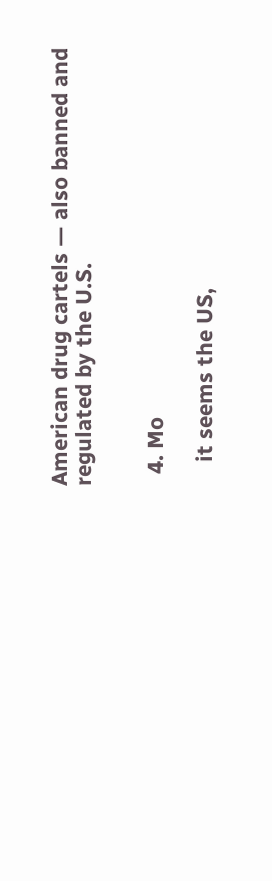American drug cartels — also banned and regulated by the U.S.


  4. Mo

    it seems the US,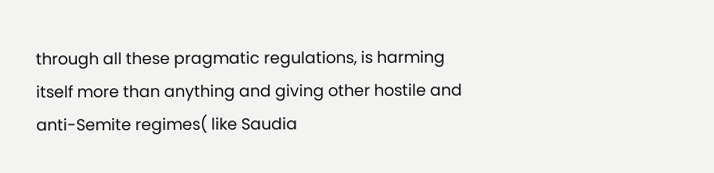through all these pragmatic regulations, is harming itself more than anything and giving other hostile and anti-Semite regimes( like Saudia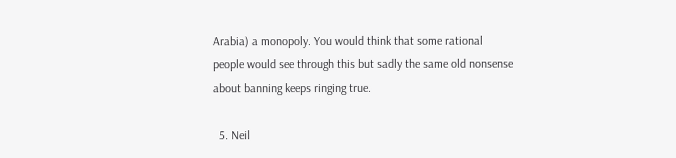Arabia) a monopoly. You would think that some rational people would see through this but sadly the same old nonsense about banning keeps ringing true.

  5. Neil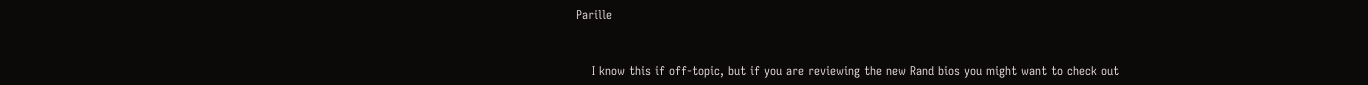Parille


    I know this if off-topic, but if you are reviewing the new Rand bios you might want to check out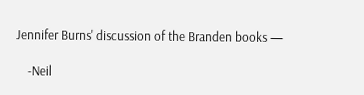Jennifer Burns' discussion of the Branden books —

    -Neil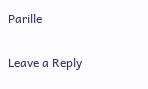Parille

Leave a Reply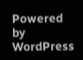Powered by WordPress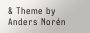& Theme by Anders Norén